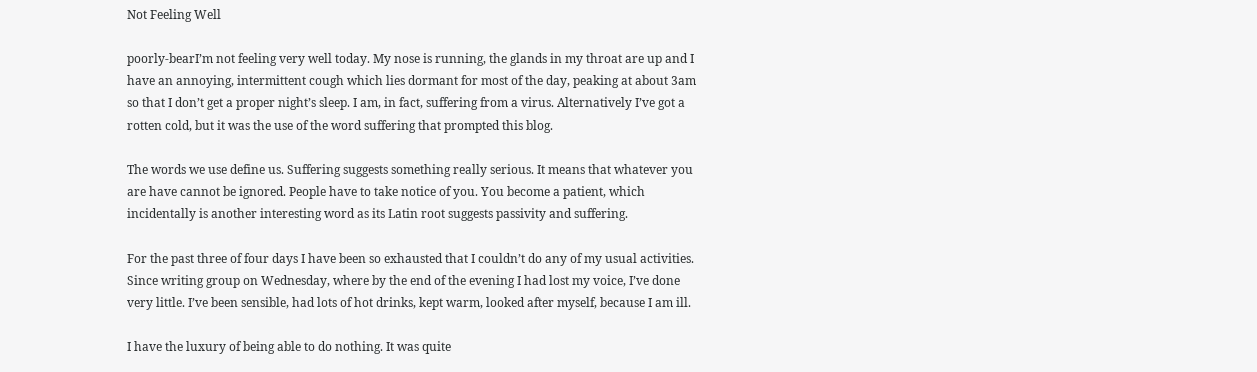Not Feeling Well

poorly-bearI’m not feeling very well today. My nose is running, the glands in my throat are up and I have an annoying, intermittent cough which lies dormant for most of the day, peaking at about 3am so that I don’t get a proper night’s sleep. I am, in fact, suffering from a virus. Alternatively I’ve got a rotten cold, but it was the use of the word suffering that prompted this blog.

The words we use define us. Suffering suggests something really serious. It means that whatever you are have cannot be ignored. People have to take notice of you. You become a patient, which incidentally is another interesting word as its Latin root suggests passivity and suffering.

For the past three of four days I have been so exhausted that I couldn’t do any of my usual activities. Since writing group on Wednesday, where by the end of the evening I had lost my voice, I’ve done very little. I’ve been sensible, had lots of hot drinks, kept warm, looked after myself, because I am ill.

I have the luxury of being able to do nothing. It was quite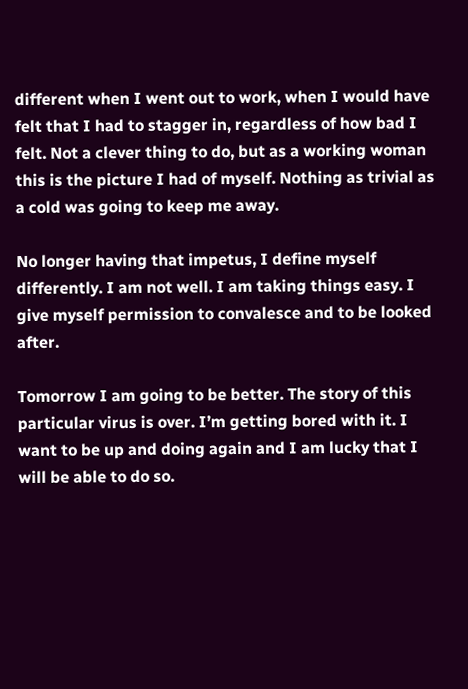different when I went out to work, when I would have felt that I had to stagger in, regardless of how bad I felt. Not a clever thing to do, but as a working woman this is the picture I had of myself. Nothing as trivial as a cold was going to keep me away.

No longer having that impetus, I define myself differently. I am not well. I am taking things easy. I give myself permission to convalesce and to be looked after.

Tomorrow I am going to be better. The story of this particular virus is over. I’m getting bored with it. I want to be up and doing again and I am lucky that I will be able to do so.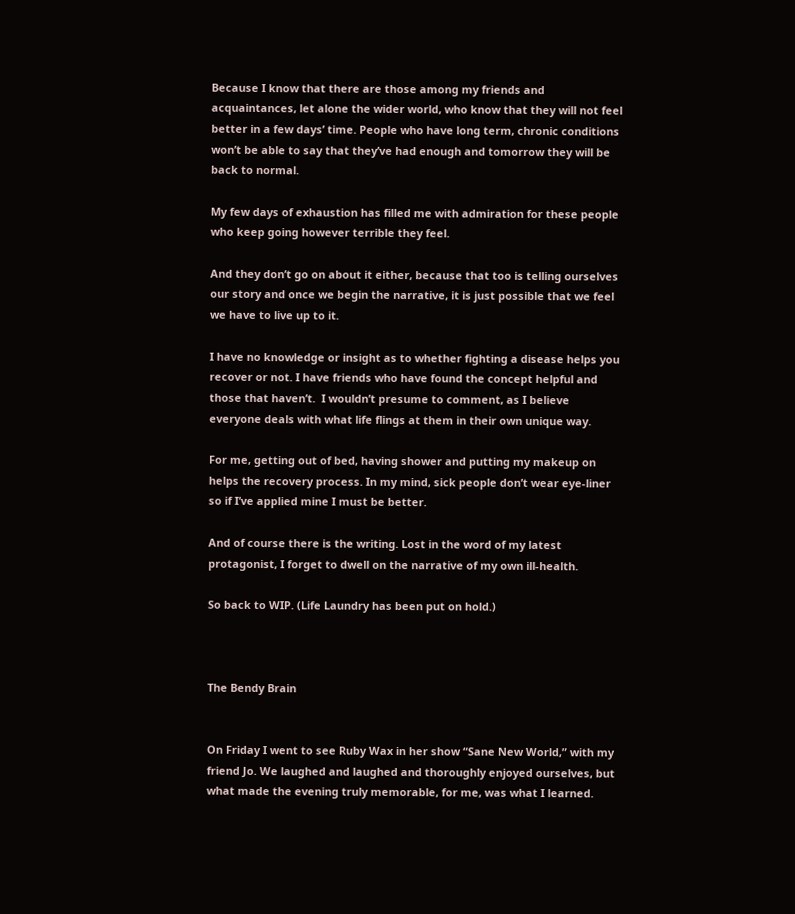Because I know that there are those among my friends and acquaintances, let alone the wider world, who know that they will not feel better in a few days’ time. People who have long term, chronic conditions won’t be able to say that they’ve had enough and tomorrow they will be back to normal.

My few days of exhaustion has filled me with admiration for these people who keep going however terrible they feel.

And they don’t go on about it either, because that too is telling ourselves our story and once we begin the narrative, it is just possible that we feel we have to live up to it.

I have no knowledge or insight as to whether fighting a disease helps you recover or not. I have friends who have found the concept helpful and those that haven’t.  I wouldn’t presume to comment, as I believe everyone deals with what life flings at them in their own unique way.

For me, getting out of bed, having shower and putting my makeup on helps the recovery process. In my mind, sick people don’t wear eye-liner so if I’ve applied mine I must be better.

And of course there is the writing. Lost in the word of my latest protagonist, I forget to dwell on the narrative of my own ill-health.

So back to WIP. (Life Laundry has been put on hold.)



The Bendy Brain


On Friday I went to see Ruby Wax in her show “Sane New World,” with my friend Jo. We laughed and laughed and thoroughly enjoyed ourselves, but what made the evening truly memorable, for me, was what I learned.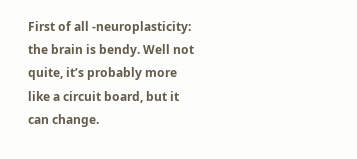First of all -neuroplasticity: the brain is bendy. Well not quite, it’s probably more like a circuit board, but it can change.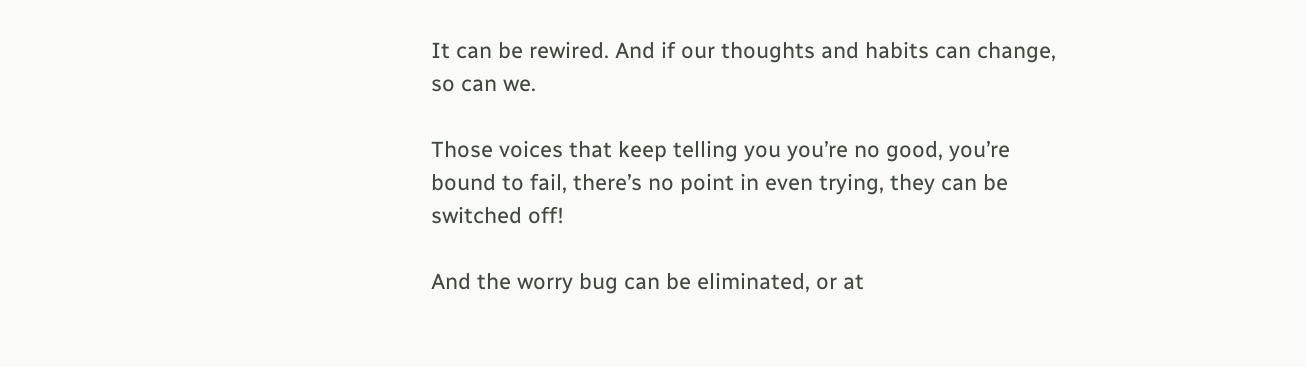It can be rewired. And if our thoughts and habits can change, so can we.

Those voices that keep telling you you’re no good, you’re bound to fail, there’s no point in even trying, they can be switched off!

And the worry bug can be eliminated, or at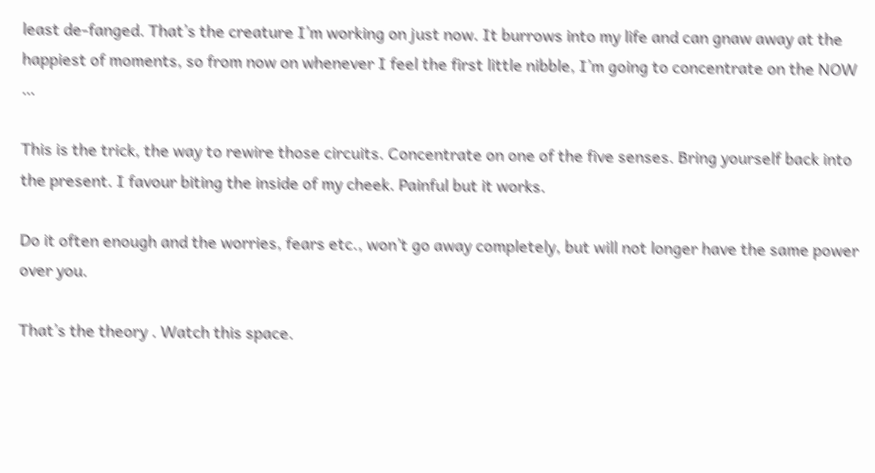least de-fanged. That’s the creature I’m working on just now. It burrows into my life and can gnaw away at the happiest of moments, so from now on whenever I feel the first little nibble, I’m going to concentrate on the NOW …

This is the trick, the way to rewire those circuits. Concentrate on one of the five senses. Bring yourself back into the present. I favour biting the inside of my cheek. Painful but it works.

Do it often enough and the worries, fears etc., won’t go away completely, but will not longer have the same power over you.

That’s the theory . Watch this space.